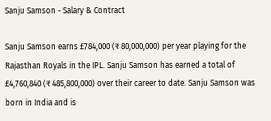Sanju Samson - Salary & Contract

Sanju Samson earns £784,000 (₹ 80,000,000) per year playing for the Rajasthan Royals in the IPL. Sanju Samson has earned a total of £4,760,840 (₹ 485,800,000) over their career to date. Sanju Samson was born in India and is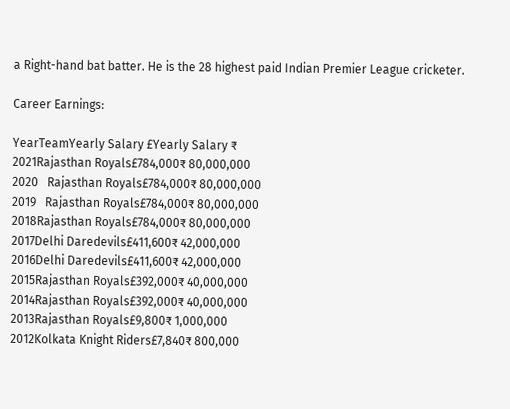a Right-hand bat batter. He is the 28 highest paid Indian Premier League cricketer.

Career Earnings:

YearTeamYearly Salary £Yearly Salary ₹
2021Rajasthan Royals£784,000₹ 80,000,000
2020   Rajasthan Royals£784,000₹ 80,000,000
2019   Rajasthan Royals£784,000₹ 80,000,000
2018Rajasthan Royals£784,000₹ 80,000,000
2017Delhi Daredevils£411,600₹ 42,000,000
2016Delhi Daredevils£411,600₹ 42,000,000
2015Rajasthan Royals£392,000₹ 40,000,000
2014Rajasthan Royals£392,000₹ 40,000,000
2013Rajasthan Royals£9,800₹ 1,000,000
2012Kolkata Knight Riders£7,840₹ 800,000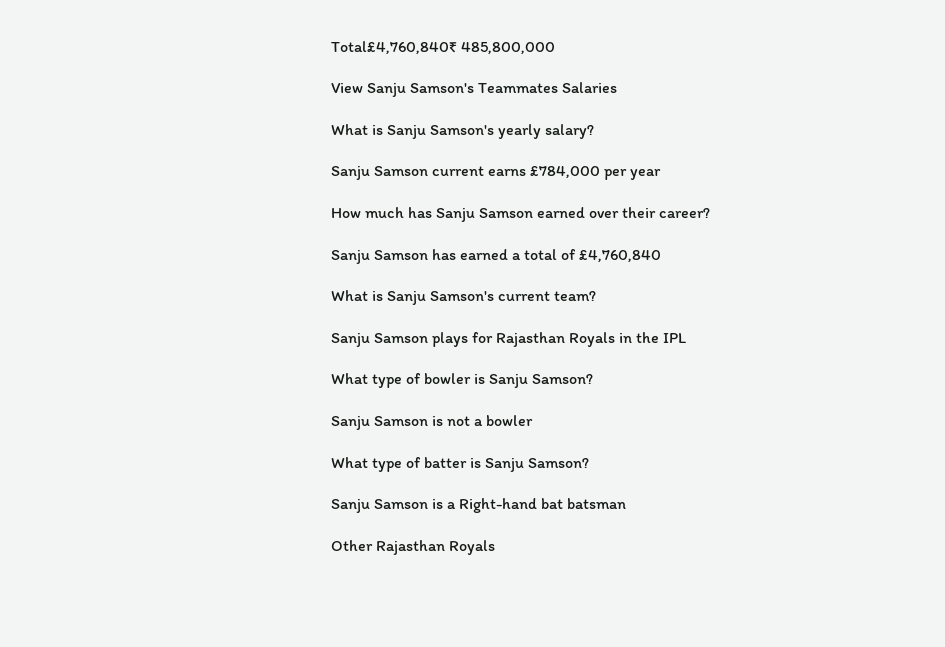Total£4,760,840₹ 485,800,000

View Sanju Samson's Teammates Salaries

What is Sanju Samson's yearly salary?

Sanju Samson current earns £784,000 per year

How much has Sanju Samson earned over their career?

Sanju Samson has earned a total of £4,760,840

What is Sanju Samson's current team?

Sanju Samson plays for Rajasthan Royals in the IPL

What type of bowler is Sanju Samson?

Sanju Samson is not a bowler

What type of batter is Sanju Samson?

Sanju Samson is a Right-hand bat batsman

Other Rajasthan Royals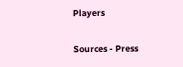Players

Sources - Press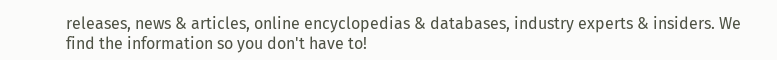releases, news & articles, online encyclopedias & databases, industry experts & insiders. We find the information so you don't have to!